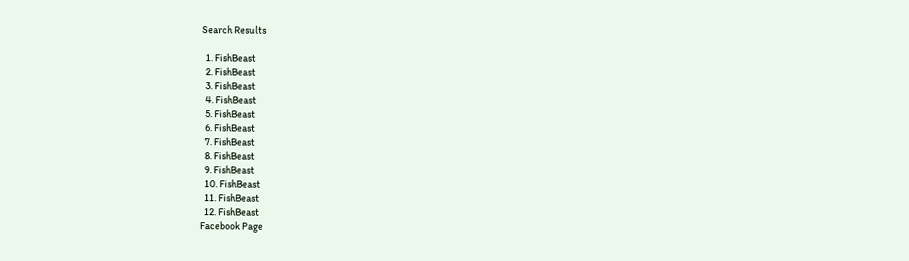Search Results

  1. FishBeast
  2. FishBeast
  3. FishBeast
  4. FishBeast
  5. FishBeast
  6. FishBeast
  7. FishBeast
  8. FishBeast
  9. FishBeast
  10. FishBeast
  11. FishBeast
  12. FishBeast
Facebook Page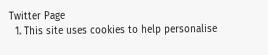Twitter Page
  1. This site uses cookies to help personalise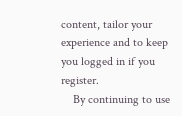content, tailor your experience and to keep you logged in if you register.
    By continuing to use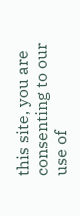this site, you are consenting to our use of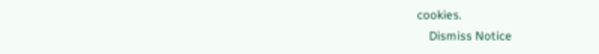cookies.
    Dismiss Notice